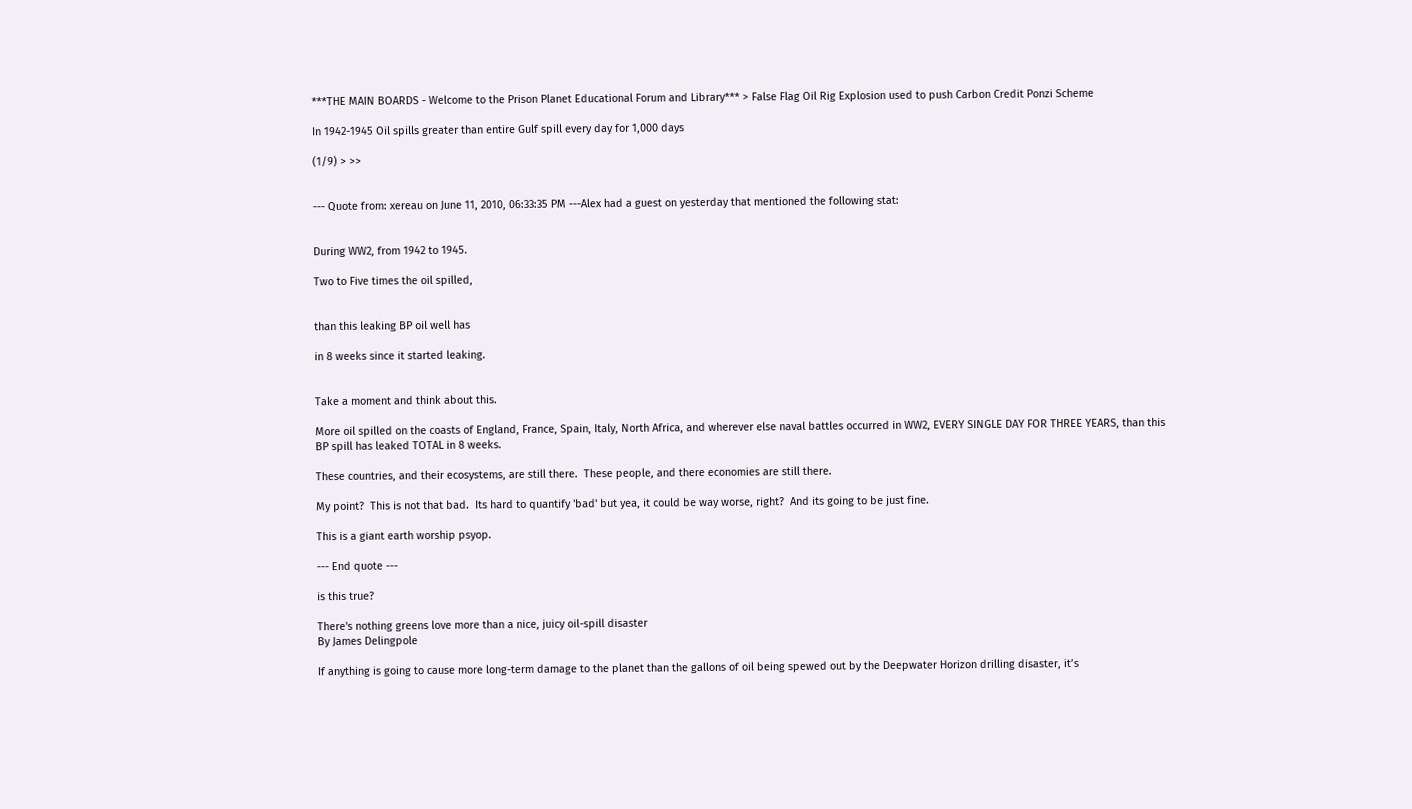***THE MAIN BOARDS - Welcome to the Prison Planet Educational Forum and Library*** > False Flag Oil Rig Explosion used to push Carbon Credit Ponzi Scheme

In 1942-1945 Oil spills greater than entire Gulf spill every day for 1,000 days

(1/9) > >>


--- Quote from: xereau on June 11, 2010, 06:33:35 PM ---Alex had a guest on yesterday that mentioned the following stat:


During WW2, from 1942 to 1945.

Two to Five times the oil spilled,


than this leaking BP oil well has

in 8 weeks since it started leaking.


Take a moment and think about this.

More oil spilled on the coasts of England, France, Spain, Italy, North Africa, and wherever else naval battles occurred in WW2, EVERY SINGLE DAY FOR THREE YEARS, than this BP spill has leaked TOTAL in 8 weeks.

These countries, and their ecosystems, are still there.  These people, and there economies are still there.

My point?  This is not that bad.  Its hard to quantify 'bad' but yea, it could be way worse, right?  And its going to be just fine.

This is a giant earth worship psyop.

--- End quote ---

is this true?

There's nothing greens love more than a nice, juicy oil-spill disaster
By James Delingpole

If anything is going to cause more long-term damage to the planet than the gallons of oil being spewed out by the Deepwater Horizon drilling disaster, it’s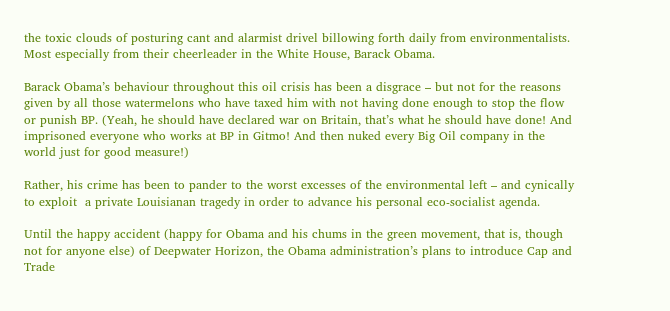the toxic clouds of posturing cant and alarmist drivel billowing forth daily from environmentalists. Most especially from their cheerleader in the White House, Barack Obama.

Barack Obama’s behaviour throughout this oil crisis has been a disgrace – but not for the reasons given by all those watermelons who have taxed him with not having done enough to stop the flow or punish BP. (Yeah, he should have declared war on Britain, that’s what he should have done! And imprisoned everyone who works at BP in Gitmo! And then nuked every Big Oil company in the world just for good measure!)

Rather, his crime has been to pander to the worst excesses of the environmental left – and cynically to exploit  a private Louisianan tragedy in order to advance his personal eco-socialist agenda.

Until the happy accident (happy for Obama and his chums in the green movement, that is, though not for anyone else) of Deepwater Horizon, the Obama administration’s plans to introduce Cap and Trade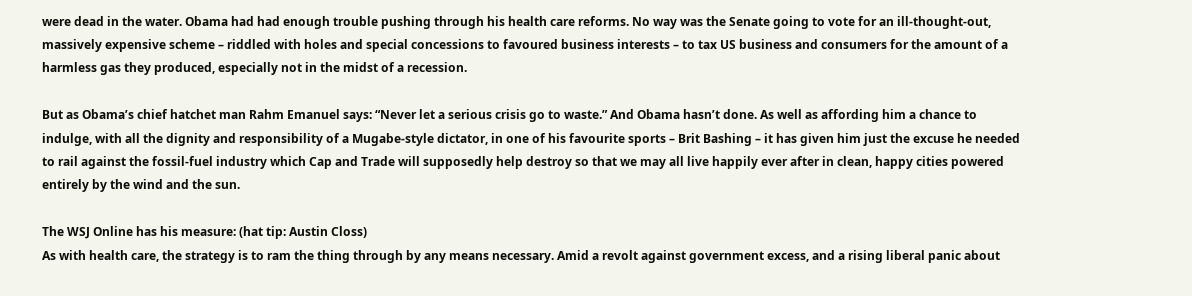were dead in the water. Obama had had enough trouble pushing through his health care reforms. No way was the Senate going to vote for an ill-thought-out, massively expensive scheme – riddled with holes and special concessions to favoured business interests – to tax US business and consumers for the amount of a harmless gas they produced, especially not in the midst of a recession.

But as Obama’s chief hatchet man Rahm Emanuel says: “Never let a serious crisis go to waste.” And Obama hasn’t done. As well as affording him a chance to indulge, with all the dignity and responsibility of a Mugabe-style dictator, in one of his favourite sports – Brit Bashing – it has given him just the excuse he needed to rail against the fossil-fuel industry which Cap and Trade will supposedly help destroy so that we may all live happily ever after in clean, happy cities powered entirely by the wind and the sun.

The WSJ Online has his measure: (hat tip: Austin Closs)
As with health care, the strategy is to ram the thing through by any means necessary. Amid a revolt against government excess, and a rising liberal panic about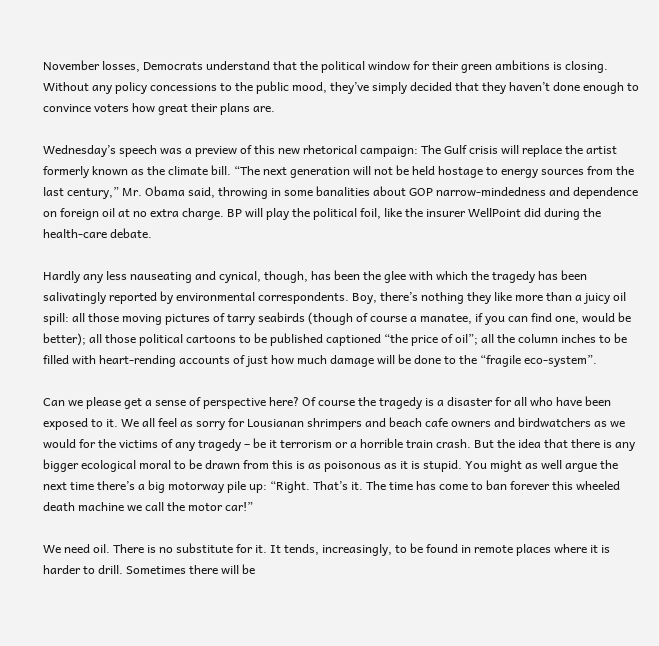November losses, Democrats understand that the political window for their green ambitions is closing. Without any policy concessions to the public mood, they’ve simply decided that they haven’t done enough to convince voters how great their plans are.

Wednesday’s speech was a preview of this new rhetorical campaign: The Gulf crisis will replace the artist formerly known as the climate bill. “The next generation will not be held hostage to energy sources from the last century,” Mr. Obama said, throwing in some banalities about GOP narrow-mindedness and dependence on foreign oil at no extra charge. BP will play the political foil, like the insurer WellPoint did during the health-care debate.

Hardly any less nauseating and cynical, though, has been the glee with which the tragedy has been salivatingly reported by environmental correspondents. Boy, there’s nothing they like more than a juicy oil spill: all those moving pictures of tarry seabirds (though of course a manatee, if you can find one, would be better); all those political cartoons to be published captioned “the price of oil”; all the column inches to be filled with heart-rending accounts of just how much damage will be done to the “fragile eco-system”.

Can we please get a sense of perspective here? Of course the tragedy is a disaster for all who have been exposed to it. We all feel as sorry for Lousianan shrimpers and beach cafe owners and birdwatchers as we would for the victims of any tragedy – be it terrorism or a horrible train crash. But the idea that there is any bigger ecological moral to be drawn from this is as poisonous as it is stupid. You might as well argue the next time there’s a big motorway pile up: “Right. That’s it. The time has come to ban forever this wheeled death machine we call the motor car!”

We need oil. There is no substitute for it. It tends, increasingly, to be found in remote places where it is harder to drill. Sometimes there will be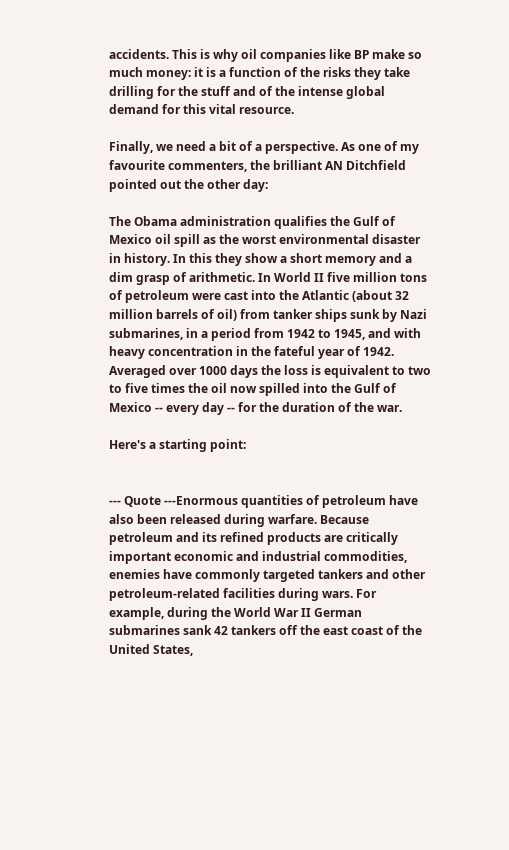accidents. This is why oil companies like BP make so much money: it is a function of the risks they take drilling for the stuff and of the intense global demand for this vital resource.

Finally, we need a bit of a perspective. As one of my favourite commenters, the brilliant AN Ditchfield pointed out the other day:

The Obama administration qualifies the Gulf of Mexico oil spill as the worst environmental disaster in history. In this they show a short memory and a dim grasp of arithmetic. In World II five million tons of petroleum were cast into the Atlantic (about 32 million barrels of oil) from tanker ships sunk by Nazi submarines, in a period from 1942 to 1945, and with heavy concentration in the fateful year of 1942. Averaged over 1000 days the loss is equivalent to two to five times the oil now spilled into the Gulf of Mexico -- every day -- for the duration of the war.

Here's a starting point:


--- Quote ---Enormous quantities of petroleum have also been released during warfare. Because petroleum and its refined products are critically important economic and industrial commodities, enemies have commonly targeted tankers and other petroleum-related facilities during wars. For example, during the World War II German submarines sank 42 tankers off the east coast of the United States,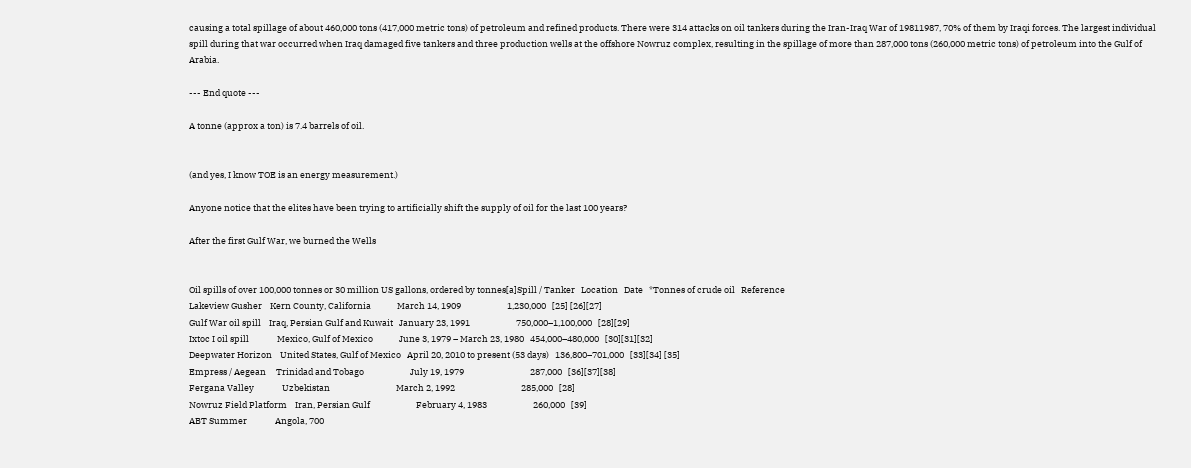causing a total spillage of about 460,000 tons (417,000 metric tons) of petroleum and refined products. There were 314 attacks on oil tankers during the Iran-Iraq War of 19811987, 70% of them by Iraqi forces. The largest individual spill during that war occurred when Iraq damaged five tankers and three production wells at the offshore Nowruz complex, resulting in the spillage of more than 287,000 tons (260,000 metric tons) of petroleum into the Gulf of Arabia.

--- End quote ---

A tonne (approx a ton) is 7.4 barrels of oil.


(and yes, I know TOE is an energy measurement.)

Anyone notice that the elites have been trying to artificially shift the supply of oil for the last 100 years?

After the first Gulf War, we burned the Wells


Oil spills of over 100,000 tonnes or 30 million US gallons, ordered by tonnes[a]Spill / Tanker   Location   Date   *Tonnes of crude oil   Reference
Lakeview Gusher    Kern County, California             March 14, 1909                       1,230,000   [25] [26][27]
Gulf War oil spill    Iraq, Persian Gulf and Kuwait   January 23, 1991                       750,000–1,100,000   [28][29]
Ixtoc I oil spill              Mexico, Gulf of Mexico             June 3, 1979 – March 23, 1980   454,000–480,000   [30][31][32]
Deepwater Horizon    United States, Gulf of Mexico   April 20, 2010 to present (53 days)   136,800–701,000   [33][34] [35]
Empress / Aegean     Trinidad and Tobago                       July 19, 1979                                 287,000   [36][37][38]
Fergana Valley              Uzbekistan                                 March 2, 1992                                 285,000   [28]
Nowruz Field Platform    Iran, Persian Gulf                       February 4, 1983                       260,000   [39]
ABT Summer              Angola, 700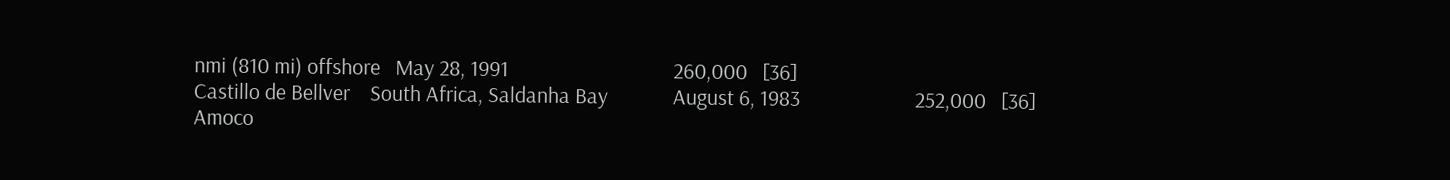nmi (810 mi) offshore   May 28, 1991                                 260,000   [36]
Castillo de Bellver    South Africa, Saldanha Bay             August 6, 1983                       252,000   [36]
Amoco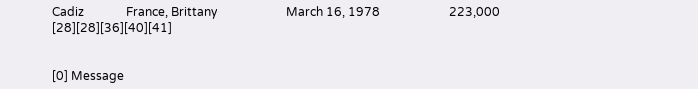Cadiz              France, Brittany                       March 16, 1978                       223,000   [28][28][36][40][41]


[0] Message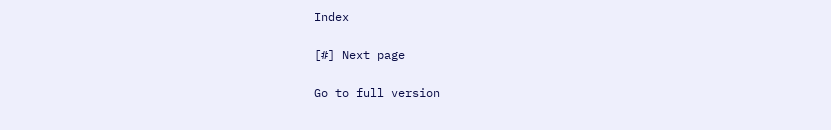Index

[#] Next page

Go to full version